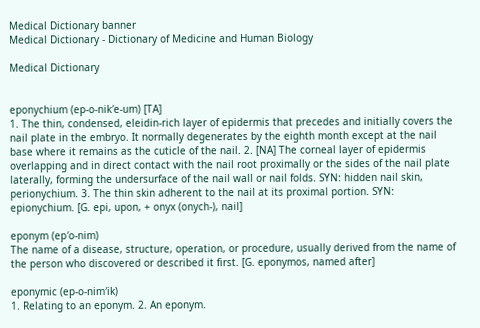Medical Dictionary banner
Medical Dictionary - Dictionary of Medicine and Human Biology

Medical Dictionary


eponychium (ep-o-nik′e-um) [TA]
1. The thin, condensed, eleidin-rich layer of epidermis that precedes and initially covers the nail plate in the embryo. It normally degenerates by the eighth month except at the nail base where it remains as the cuticle of the nail. 2. [NA] The corneal layer of epidermis overlapping and in direct contact with the nail root proximally or the sides of the nail plate laterally, forming the undersurface of the nail wall or nail folds. SYN: hidden nail skin, perionychium. 3. The thin skin adherent to the nail at its proximal portion. SYN: epionychium. [G. epi, upon, + onyx (onych-), nail]

eponym (ep′o-nim)
The name of a disease, structure, operation, or procedure, usually derived from the name of the person who discovered or described it first. [G. eponymos, named after]

eponymic (ep-o-nim′ik)
1. Relating to an eponym. 2. An eponym.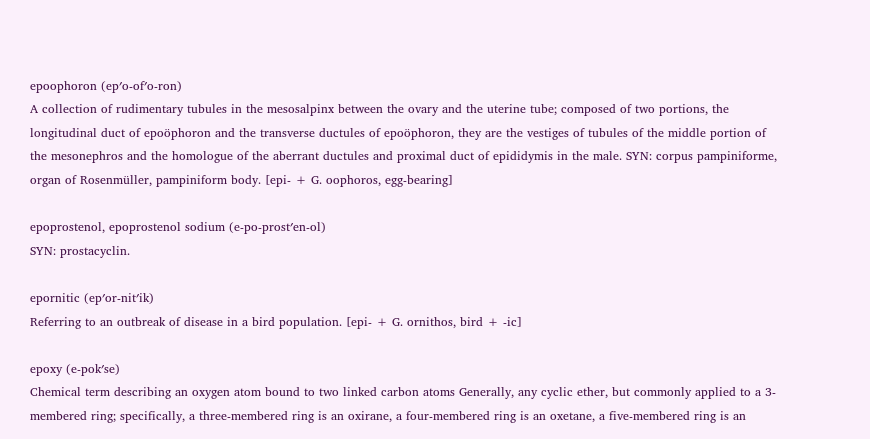epoophoron (ep′o-of′o-ron)
A collection of rudimentary tubules in the mesosalpinx between the ovary and the uterine tube; composed of two portions, the longitudinal duct of epoöphoron and the transverse ductules of epoöphoron, they are the vestiges of tubules of the middle portion of the mesonephros and the homologue of the aberrant ductules and proximal duct of epididymis in the male. SYN: corpus pampiniforme, organ of Rosenmüller, pampiniform body. [epi- + G. oophoros, egg-bearing]

epoprostenol, epoprostenol sodium (e-po-prost′en-ol)
SYN: prostacyclin.

epornitic (ep′or-nit′ik)
Referring to an outbreak of disease in a bird population. [epi- + G. ornithos, bird + -ic]

epoxy (e-pok′se)
Chemical term describing an oxygen atom bound to two linked carbon atoms Generally, any cyclic ether, but commonly applied to a 3-membered ring; specifically, a three-membered ring is an oxirane, a four-membered ring is an oxetane, a five-membered ring is an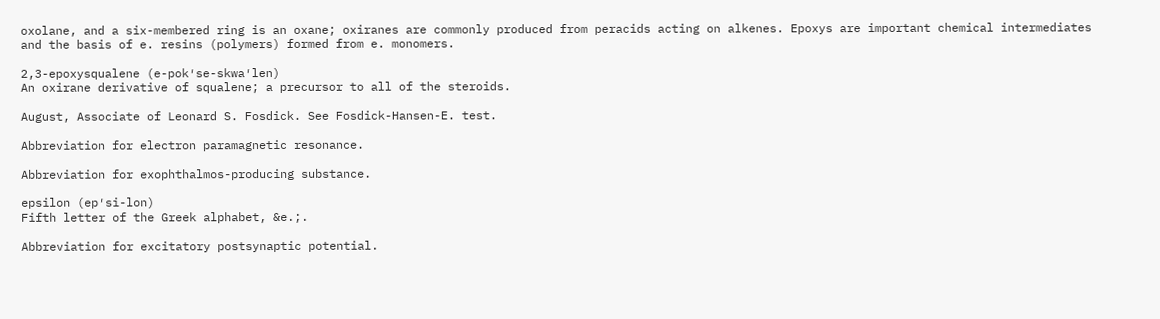oxolane, and a six-membered ring is an oxane; oxiranes are commonly produced from peracids acting on alkenes. Epoxys are important chemical intermediates and the basis of e. resins (polymers) formed from e. monomers.

2,3-epoxysqualene (e-pok′se-skwa′len)
An oxirane derivative of squalene; a precursor to all of the steroids.

August, Associate of Leonard S. Fosdick. See Fosdick-Hansen-E. test.

Abbreviation for electron paramagnetic resonance.

Abbreviation for exophthalmos-producing substance.

epsilon (ep′si-lon)
Fifth letter of the Greek alphabet, &e.;.

Abbreviation for excitatory postsynaptic potential.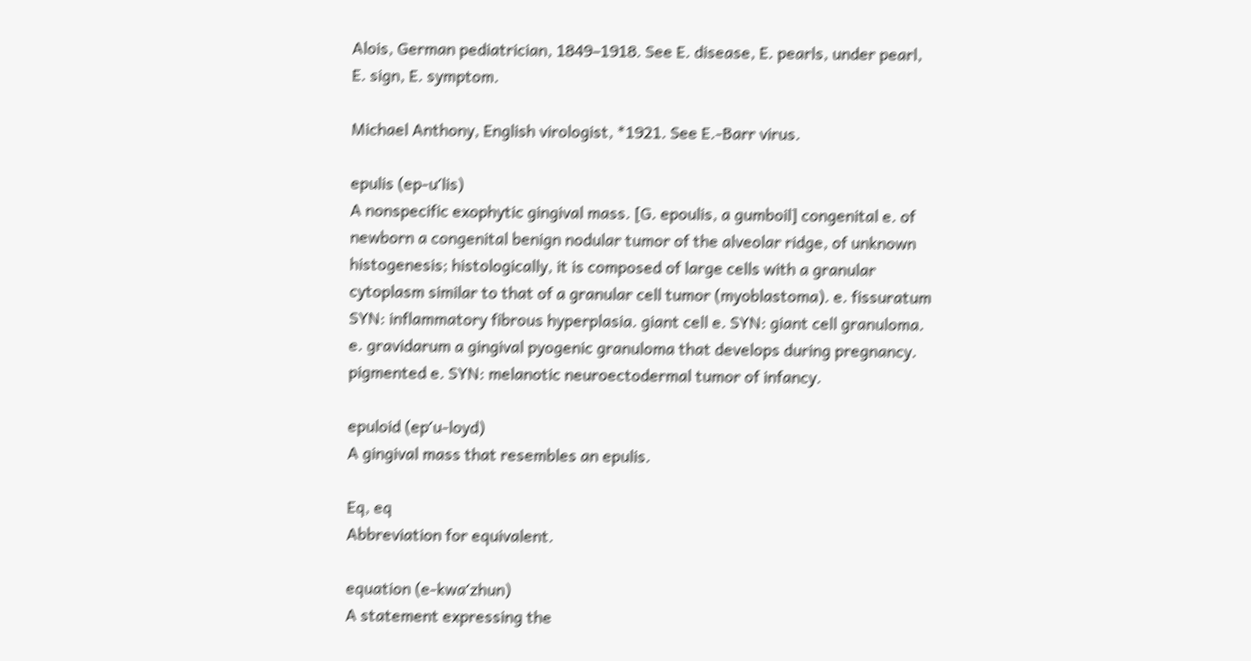Alois, German pediatrician, 1849–1918. See E. disease, E. pearls, under pearl, E. sign, E. symptom.

Michael Anthony, English virologist, *1921. See E.-Barr virus.

epulis (ep-u′lis)
A nonspecific exophytic gingival mass. [G. epoulis, a gumboil] congenital e. of newborn a congenital benign nodular tumor of the alveolar ridge, of unknown histogenesis; histologically, it is composed of large cells with a granular cytoplasm similar to that of a granular cell tumor (myoblastoma). e. fissuratum SYN: inflammatory fibrous hyperplasia. giant cell e. SYN: giant cell granuloma. e. gravidarum a gingival pyogenic granuloma that develops during pregnancy. pigmented e. SYN: melanotic neuroectodermal tumor of infancy.

epuloid (ep′u-loyd)
A gingival mass that resembles an epulis.

Eq, eq
Abbreviation for equivalent.

equation (e-kwa′zhun)
A statement expressing the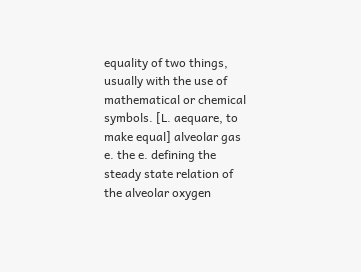equality of two things, usually with the use of mathematical or chemical symbols. [L. aequare, to make equal] alveolar gas e. the e. defining the steady state relation of the alveolar oxygen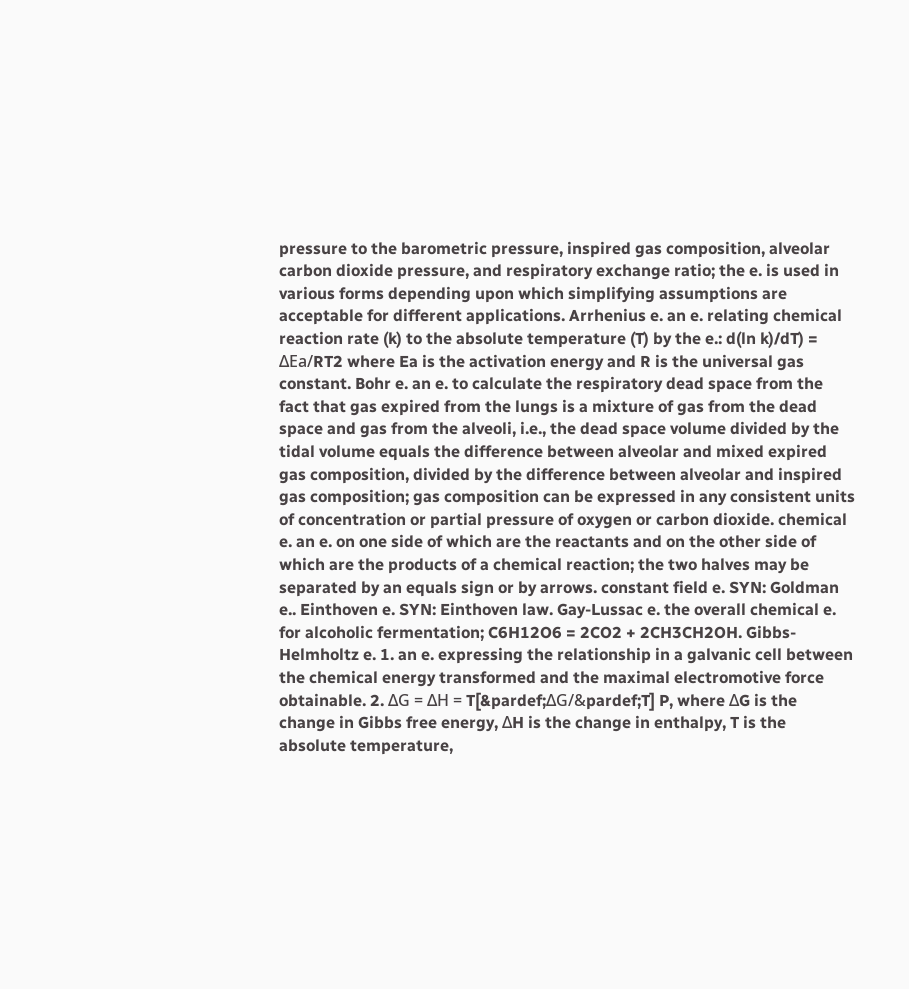pressure to the barometric pressure, inspired gas composition, alveolar carbon dioxide pressure, and respiratory exchange ratio; the e. is used in various forms depending upon which simplifying assumptions are acceptable for different applications. Arrhenius e. an e. relating chemical reaction rate (k) to the absolute temperature (T) by the e.: d(ln k)/dT) = ΔEa/RT2 where Ea is the activation energy and R is the universal gas constant. Bohr e. an e. to calculate the respiratory dead space from the fact that gas expired from the lungs is a mixture of gas from the dead space and gas from the alveoli, i.e., the dead space volume divided by the tidal volume equals the difference between alveolar and mixed expired gas composition, divided by the difference between alveolar and inspired gas composition; gas composition can be expressed in any consistent units of concentration or partial pressure of oxygen or carbon dioxide. chemical e. an e. on one side of which are the reactants and on the other side of which are the products of a chemical reaction; the two halves may be separated by an equals sign or by arrows. constant field e. SYN: Goldman e.. Einthoven e. SYN: Einthoven law. Gay-Lussac e. the overall chemical e. for alcoholic fermentation; C6H12O6 = 2CO2 + 2CH3CH2OH. Gibbs-Helmholtz e. 1. an e. expressing the relationship in a galvanic cell between the chemical energy transformed and the maximal electromotive force obtainable. 2. ΔG = ΔH = T[&pardef;ΔG/&pardef;T] P, where ΔG is the change in Gibbs free energy, ΔH is the change in enthalpy, T is the absolute temperature,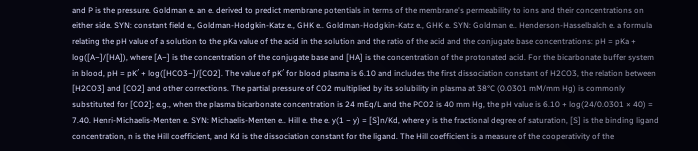and P is the pressure. Goldman e. an e. derived to predict membrane potentials in terms of the membrane's permeability to ions and their concentrations on either side. SYN: constant field e., Goldman-Hodgkin-Katz e., GHK e.. Goldman-Hodgkin-Katz e., GHK e. SYN: Goldman e.. Henderson-Hasselbalch e. a formula relating the pH value of a solution to the pKa value of the acid in the solution and the ratio of the acid and the conjugate base concentrations: pH = pKa + log([A−]/[HA]), where [A−] is the concentration of the conjugate base and [HA] is the concentration of the protonated acid. For the bicarbonate buffer system in blood, pH = pK′ + log([HCO3−]/[CO2]. The value of pK′ for blood plasma is 6.10 and includes the first dissociation constant of H2CO3, the relation between [H2CO3] and [CO2] and other corrections. The partial pressure of CO2 multiplied by its solubility in plasma at 38°C (0.0301 mM/mm Hg) is commonly substituted for [CO2]; e.g., when the plasma bicarbonate concentration is 24 mEq/L and the PCO2 is 40 mm Hg, the pH value is 6.10 + log(24/0.0301 × 40) = 7.40. Henri-Michaelis-Menten e. SYN: Michaelis-Menten e.. Hill e. the e. y(1 − y) = [S]n/Kd, where y is the fractional degree of saturation, [S] is the binding ligand concentration, n is the Hill coefficient, and Kd is the dissociation constant for the ligand. The Hill coefficient is a measure of the cooperativity of the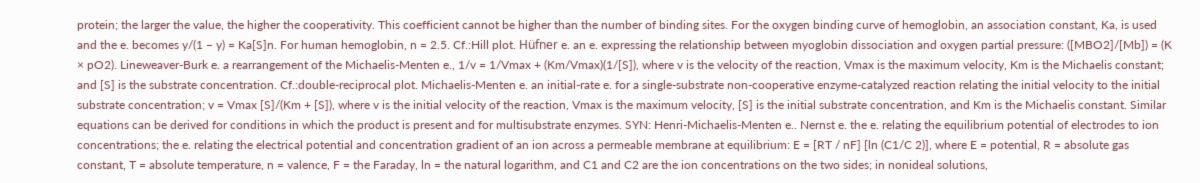protein; the larger the value, the higher the cooperativity. This coefficient cannot be higher than the number of binding sites. For the oxygen binding curve of hemoglobin, an association constant, Ka, is used and the e. becomes y/(1 − y) = Ka[S]n. For human hemoglobin, n = 2.5. Cf.:Hill plot. Hüfner e. an e. expressing the relationship between myoglobin dissociation and oxygen partial pressure: ([MBO2]/[Mb]) = (K × pO2). Lineweaver-Burk e. a rearrangement of the Michaelis-Menten e., 1/v = 1/Vmax + (Km/Vmax)(1/[S]), where v is the velocity of the reaction, Vmax is the maximum velocity, Km is the Michaelis constant; and [S] is the substrate concentration. Cf.:double-reciprocal plot. Michaelis-Menten e. an initial-rate e. for a single-substrate non-cooperative enzyme-catalyzed reaction relating the initial velocity to the initial substrate concentration; v = Vmax [S]/(Km + [S]), where v is the initial velocity of the reaction, Vmax is the maximum velocity, [S] is the initial substrate concentration, and Km is the Michaelis constant. Similar equations can be derived for conditions in which the product is present and for multisubstrate enzymes. SYN: Henri-Michaelis-Menten e.. Nernst e. the e. relating the equilibrium potential of electrodes to ion concentrations; the e. relating the electrical potential and concentration gradient of an ion across a permeable membrane at equilibrium: E = [RT / nF] [ln (C1/C 2)], where E = potential, R = absolute gas constant, T = absolute temperature, n = valence, F = the Faraday, ln = the natural logarithm, and C1 and C2 are the ion concentrations on the two sides; in nonideal solutions,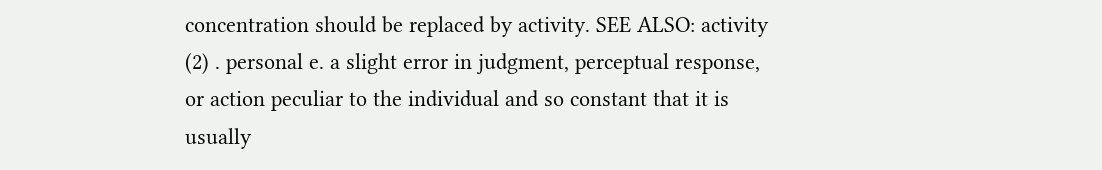concentration should be replaced by activity. SEE ALSO: activity (2) . personal e. a slight error in judgment, perceptual response, or action peculiar to the individual and so constant that it is usually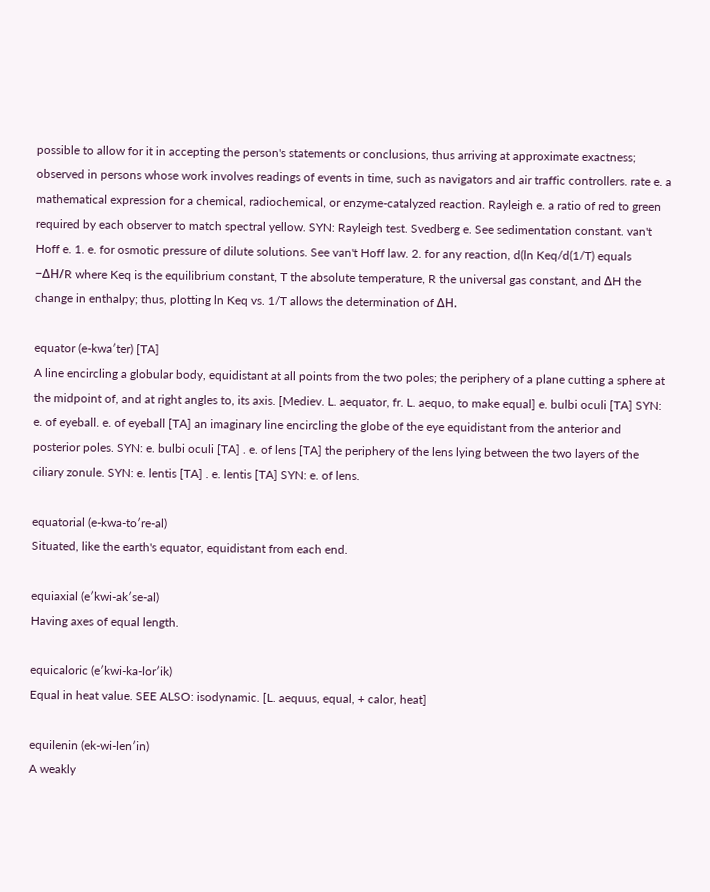possible to allow for it in accepting the person's statements or conclusions, thus arriving at approximate exactness; observed in persons whose work involves readings of events in time, such as navigators and air traffic controllers. rate e. a mathematical expression for a chemical, radiochemical, or enzyme-catalyzed reaction. Rayleigh e. a ratio of red to green required by each observer to match spectral yellow. SYN: Rayleigh test. Svedberg e. See sedimentation constant. van't Hoff e. 1. e. for osmotic pressure of dilute solutions. See van't Hoff law. 2. for any reaction, d(ln Keq/d(1/T) equals −ΔH/R where Keq is the equilibrium constant, T the absolute temperature, R the universal gas constant, and ΔH the change in enthalpy; thus, plotting ln Keq vs. 1/T allows the determination of ΔH.

equator (e-kwa′ter) [TA]
A line encircling a globular body, equidistant at all points from the two poles; the periphery of a plane cutting a sphere at the midpoint of, and at right angles to, its axis. [Mediev. L. aequator, fr. L. aequo, to make equal] e. bulbi oculi [TA] SYN: e. of eyeball. e. of eyeball [TA] an imaginary line encircling the globe of the eye equidistant from the anterior and posterior poles. SYN: e. bulbi oculi [TA] . e. of lens [TA] the periphery of the lens lying between the two layers of the ciliary zonule. SYN: e. lentis [TA] . e. lentis [TA] SYN: e. of lens.

equatorial (e-kwa-to′re-al)
Situated, like the earth's equator, equidistant from each end.

equiaxial (e′kwi-ak′se-al)
Having axes of equal length.

equicaloric (e′kwi-ka-lor′ik)
Equal in heat value. SEE ALSO: isodynamic. [L. aequus, equal, + calor, heat]

equilenin (ek-wi-len′in)
A weakly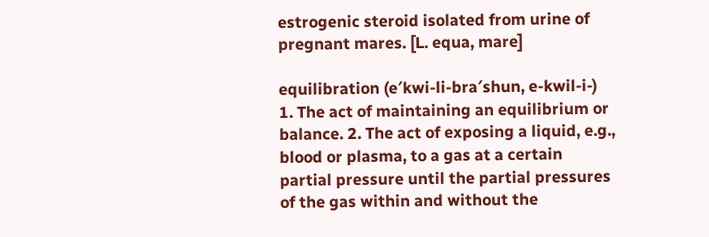estrogenic steroid isolated from urine of pregnant mares. [L. equa, mare]

equilibration (e′kwi-li-bra′shun, e-kwil-i-)
1. The act of maintaining an equilibrium or balance. 2. The act of exposing a liquid, e.g., blood or plasma, to a gas at a certain partial pressure until the partial pressures of the gas within and without the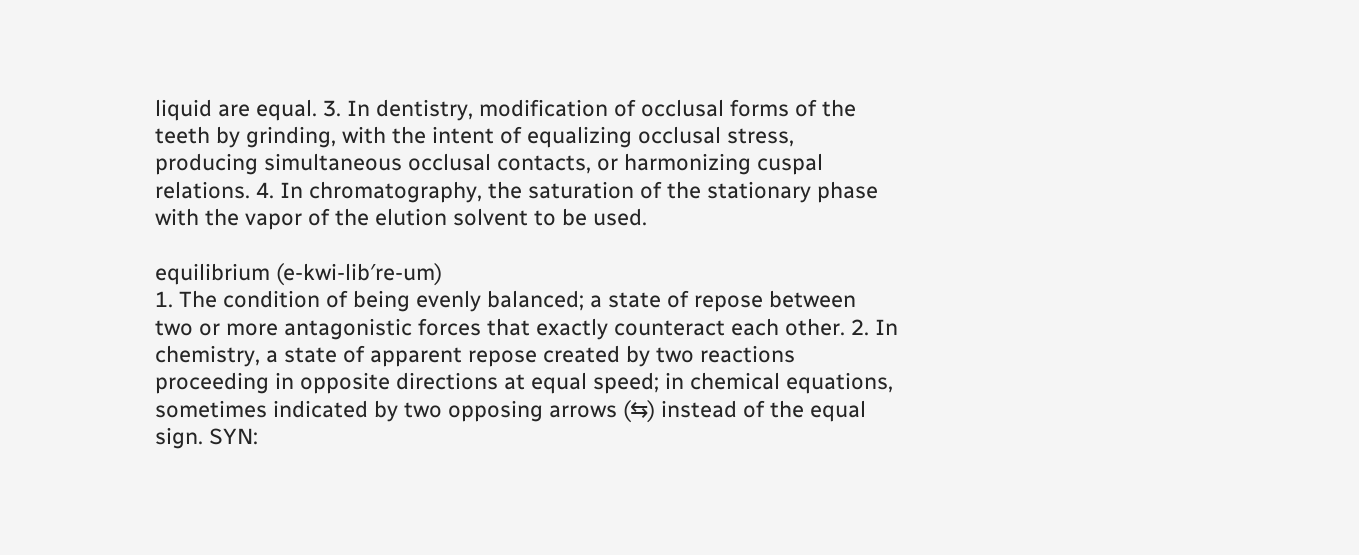liquid are equal. 3. In dentistry, modification of occlusal forms of the teeth by grinding, with the intent of equalizing occlusal stress, producing simultaneous occlusal contacts, or harmonizing cuspal relations. 4. In chromatography, the saturation of the stationary phase with the vapor of the elution solvent to be used.

equilibrium (e-kwi-lib′re-um)
1. The condition of being evenly balanced; a state of repose between two or more antagonistic forces that exactly counteract each other. 2. In chemistry, a state of apparent repose created by two reactions proceeding in opposite directions at equal speed; in chemical equations, sometimes indicated by two opposing arrows (⇆) instead of the equal sign. SYN: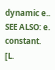dynamic e.. SEE ALSO: e. constant. [L.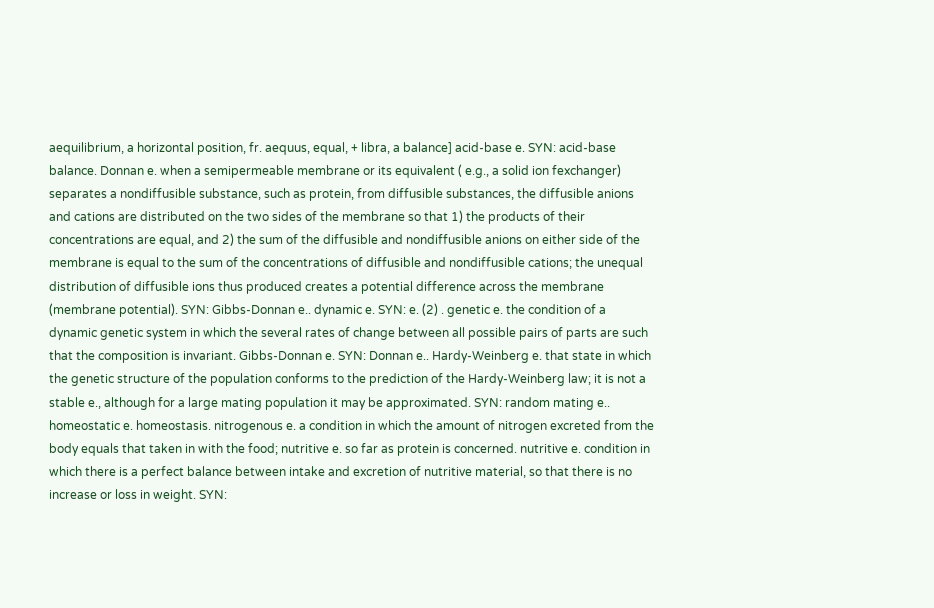aequilibrium, a horizontal position, fr. aequus, equal, + libra, a balance] acid-base e. SYN: acid-base balance. Donnan e. when a semipermeable membrane or its equivalent ( e.g., a solid ion fexchanger) separates a nondiffusible substance, such as protein, from diffusible substances, the diffusible anions and cations are distributed on the two sides of the membrane so that 1) the products of their concentrations are equal, and 2) the sum of the diffusible and nondiffusible anions on either side of the membrane is equal to the sum of the concentrations of diffusible and nondiffusible cations; the unequal distribution of diffusible ions thus produced creates a potential difference across the membrane (membrane potential). SYN: Gibbs-Donnan e.. dynamic e. SYN: e. (2) . genetic e. the condition of a dynamic genetic system in which the several rates of change between all possible pairs of parts are such that the composition is invariant. Gibbs-Donnan e. SYN: Donnan e.. Hardy-Weinberg e. that state in which the genetic structure of the population conforms to the prediction of the Hardy-Weinberg law; it is not a stable e., although for a large mating population it may be approximated. SYN: random mating e.. homeostatic e. homeostasis. nitrogenous e. a condition in which the amount of nitrogen excreted from the body equals that taken in with the food; nutritive e. so far as protein is concerned. nutritive e. condition in which there is a perfect balance between intake and excretion of nutritive material, so that there is no increase or loss in weight. SYN: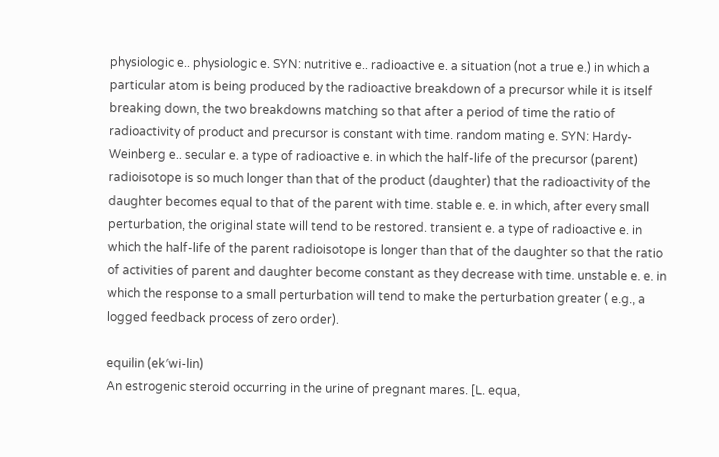physiologic e.. physiologic e. SYN: nutritive e.. radioactive e. a situation (not a true e.) in which a particular atom is being produced by the radioactive breakdown of a precursor while it is itself breaking down, the two breakdowns matching so that after a period of time the ratio of radioactivity of product and precursor is constant with time. random mating e. SYN: Hardy-Weinberg e.. secular e. a type of radioactive e. in which the half-life of the precursor (parent) radioisotope is so much longer than that of the product (daughter) that the radioactivity of the daughter becomes equal to that of the parent with time. stable e. e. in which, after every small perturbation, the original state will tend to be restored. transient e. a type of radioactive e. in which the half-life of the parent radioisotope is longer than that of the daughter so that the ratio of activities of parent and daughter become constant as they decrease with time. unstable e. e. in which the response to a small perturbation will tend to make the perturbation greater ( e.g., a logged feedback process of zero order).

equilin (ek′wi-lin)
An estrogenic steroid occurring in the urine of pregnant mares. [L. equa,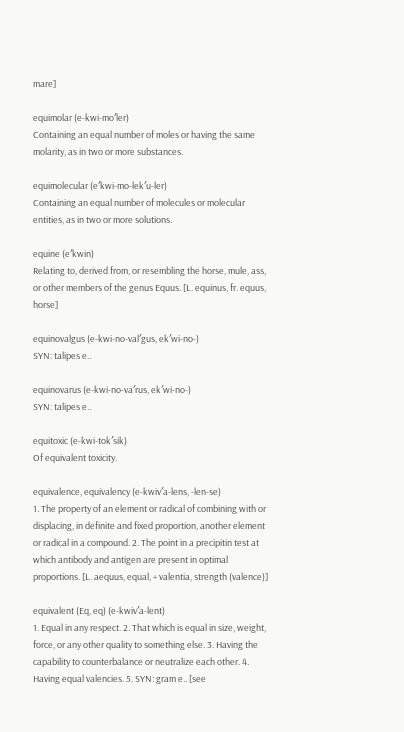mare]

equimolar (e-kwi-mo′ler)
Containing an equal number of moles or having the same molarity, as in two or more substances.

equimolecular (e′kwi-mo-lek′u-ler)
Containing an equal number of molecules or molecular entities, as in two or more solutions.

equine (e′kwin)
Relating to, derived from, or resembling the horse, mule, ass, or other members of the genus Equus. [L. equinus, fr. equus, horse]

equinovalgus (e-kwi-no-val′gus, ek′wi-no-)
SYN: talipes e..

equinovarus (e-kwi-no-va′rus, ek′wi-no-)
SYN: talipes e..

equitoxic (e-kwi-tok′sik)
Of equivalent toxicity.

equivalence, equivalency (e-kwiv′a-lens, -len-se)
1. The property of an element or radical of combining with or displacing, in definite and fixed proportion, another element or radical in a compound. 2. The point in a precipitin test at which antibody and antigen are present in optimal proportions. [L. aequus, equal, + valentia, strength (valence)]

equivalent (Eq, eq) (e-kwiv′a-lent)
1. Equal in any respect. 2. That which is equal in size, weight, force, or any other quality to something else. 3. Having the capability to counterbalance or neutralize each other. 4. Having equal valencies. 5. SYN: gram e.. [see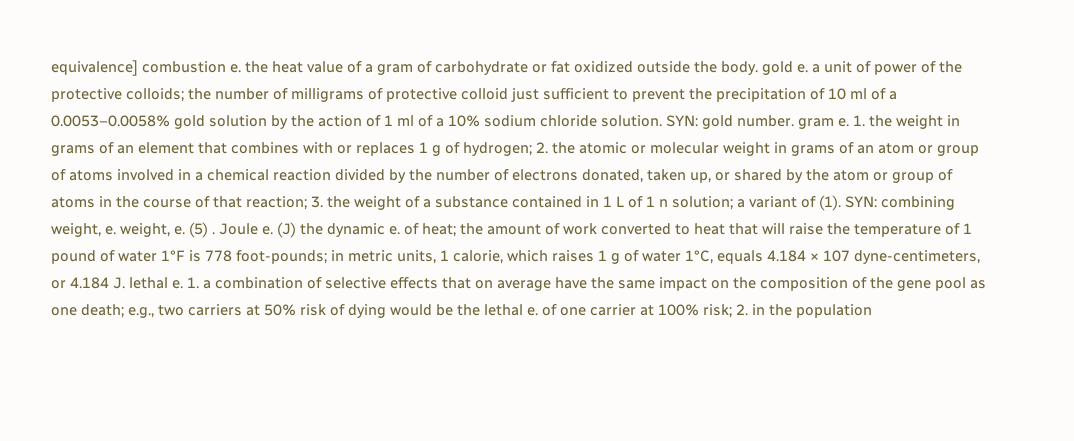equivalence] combustion e. the heat value of a gram of carbohydrate or fat oxidized outside the body. gold e. a unit of power of the protective colloids; the number of milligrams of protective colloid just sufficient to prevent the precipitation of 10 ml of a 0.0053–0.0058% gold solution by the action of 1 ml of a 10% sodium chloride solution. SYN: gold number. gram e. 1. the weight in grams of an element that combines with or replaces 1 g of hydrogen; 2. the atomic or molecular weight in grams of an atom or group of atoms involved in a chemical reaction divided by the number of electrons donated, taken up, or shared by the atom or group of atoms in the course of that reaction; 3. the weight of a substance contained in 1 L of 1 n solution; a variant of (1). SYN: combining weight, e. weight, e. (5) . Joule e. (J) the dynamic e. of heat; the amount of work converted to heat that will raise the temperature of 1 pound of water 1°F is 778 foot-pounds; in metric units, 1 calorie, which raises 1 g of water 1°C, equals 4.184 × 107 dyne-centimeters, or 4.184 J. lethal e. 1. a combination of selective effects that on average have the same impact on the composition of the gene pool as one death; e.g., two carriers at 50% risk of dying would be the lethal e. of one carrier at 100% risk; 2. in the population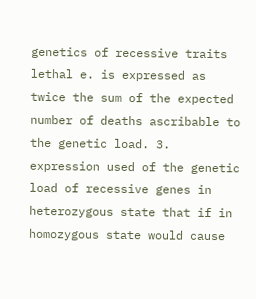genetics of recessive traits lethal e. is expressed as twice the sum of the expected number of deaths ascribable to the genetic load. 3. expression used of the genetic load of recessive genes in heterozygous state that if in homozygous state would cause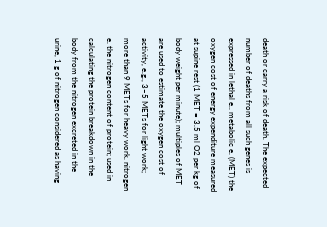death or carry a risk of death. The expected number of deaths from all such genes is expressed in lethal e.. metabolic e. (MET) the oxygen cost of energy expenditure measured at supine rest (1 MET = 3.5 ml O2 per kg of body weight per minute); multiples of MET are used to estimate the oxygen cost of activity, e.g., 3–5 METs for light work; more than 9 METs for heavy work. nitrogen e. the nitrogen content of protein; used in calculating the protein breakdown in the body from the nitrogen excreted in the urine, 1 g of nitrogen considered as having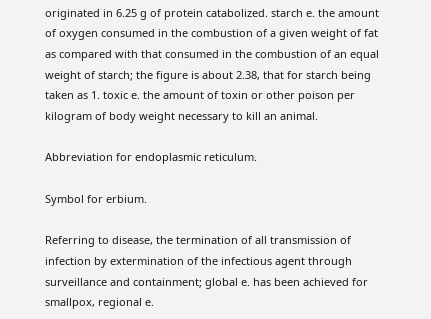originated in 6.25 g of protein catabolized. starch e. the amount of oxygen consumed in the combustion of a given weight of fat as compared with that consumed in the combustion of an equal weight of starch; the figure is about 2.38, that for starch being taken as 1. toxic e. the amount of toxin or other poison per kilogram of body weight necessary to kill an animal.

Abbreviation for endoplasmic reticulum.

Symbol for erbium.

Referring to disease, the termination of all transmission of infection by extermination of the infectious agent through surveillance and containment; global e. has been achieved for smallpox, regional e.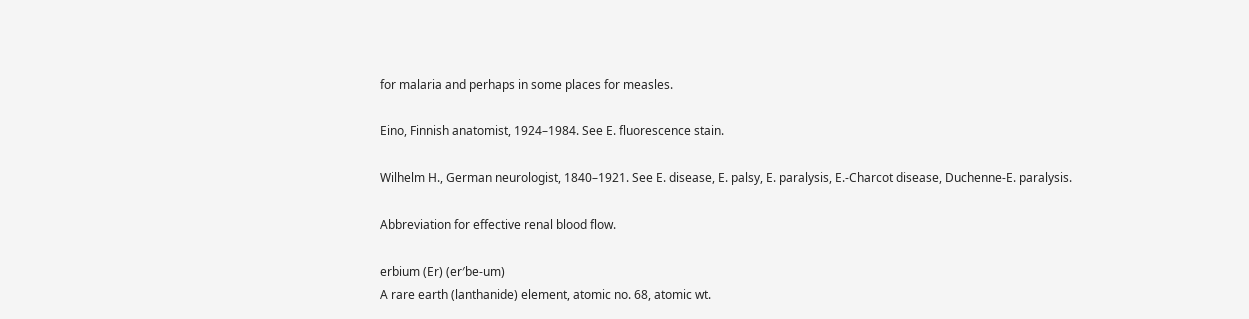for malaria and perhaps in some places for measles.

Eino, Finnish anatomist, 1924–1984. See E. fluorescence stain.

Wilhelm H., German neurologist, 1840–1921. See E. disease, E. palsy, E. paralysis, E.-Charcot disease, Duchenne-E. paralysis.

Abbreviation for effective renal blood flow.

erbium (Er) (er′be-um)
A rare earth (lanthanide) element, atomic no. 68, atomic wt.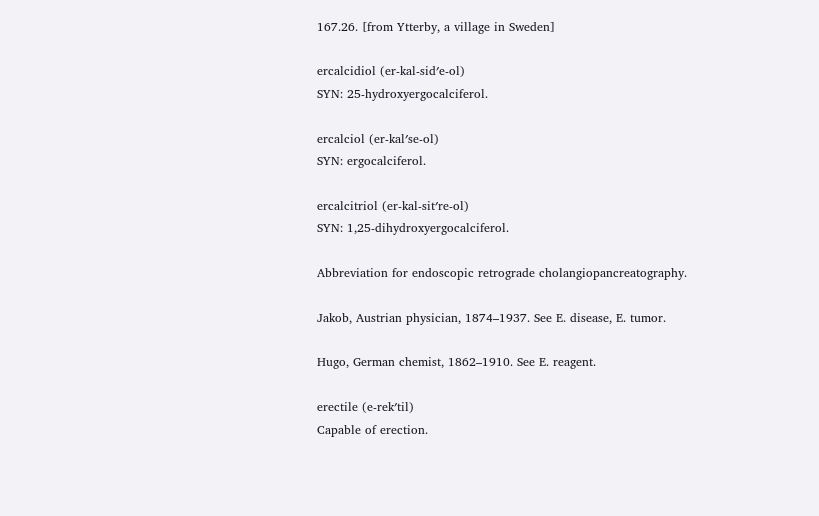167.26. [from Ytterby, a village in Sweden]

ercalcidiol (er-kal-sid′e-ol)
SYN: 25-hydroxyergocalciferol.

ercalciol (er-kal′se-ol)
SYN: ergocalciferol.

ercalcitriol (er-kal-sit′re-ol)
SYN: 1,25-dihydroxyergocalciferol.

Abbreviation for endoscopic retrograde cholangiopancreatography.

Jakob, Austrian physician, 1874–1937. See E. disease, E. tumor.

Hugo, German chemist, 1862–1910. See E. reagent.

erectile (e-rek′til)
Capable of erection.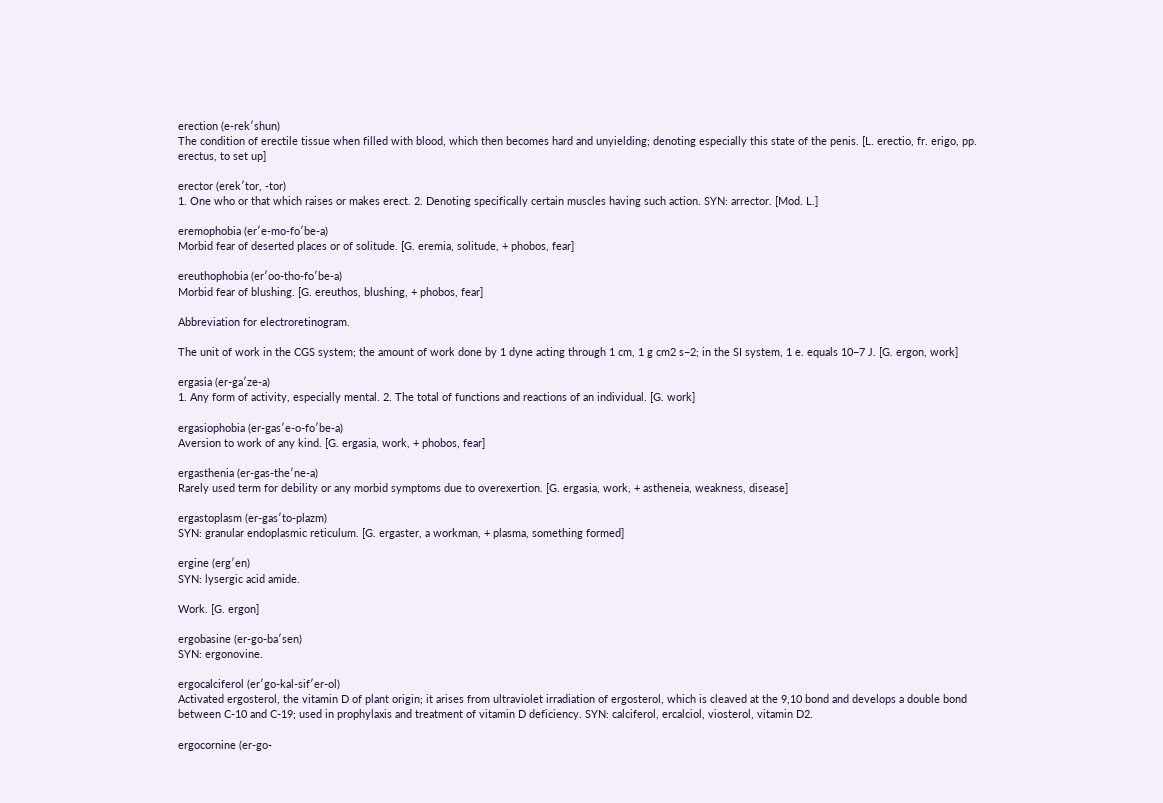erection (e-rek′shun)
The condition of erectile tissue when filled with blood, which then becomes hard and unyielding; denoting especially this state of the penis. [L. erectio, fr. erigo, pp. erectus, to set up]

erector (erek′tor, -tor)
1. One who or that which raises or makes erect. 2. Denoting specifically certain muscles having such action. SYN: arrector. [Mod. L.]

eremophobia (er′e-mo-fo′be-a)
Morbid fear of deserted places or of solitude. [G. eremia, solitude, + phobos, fear]

ereuthophobia (er′oo-tho-fo′be-a)
Morbid fear of blushing. [G. ereuthos, blushing, + phobos, fear]

Abbreviation for electroretinogram.

The unit of work in the CGS system; the amount of work done by 1 dyne acting through 1 cm, 1 g cm2 s−2; in the SI system, 1 e. equals 10−7 J. [G. ergon, work]

ergasia (er-ga′ze-a)
1. Any form of activity, especially mental. 2. The total of functions and reactions of an individual. [G. work]

ergasiophobia (er-gas′e-o-fo′be-a)
Aversion to work of any kind. [G. ergasia, work, + phobos, fear]

ergasthenia (er-gas-the′ne-a)
Rarely used term for debility or any morbid symptoms due to overexertion. [G. ergasia, work, + astheneia, weakness, disease]

ergastoplasm (er-gas′to-plazm)
SYN: granular endoplasmic reticulum. [G. ergaster, a workman, + plasma, something formed]

ergine (erg′en)
SYN: lysergic acid amide.

Work. [G. ergon]

ergobasine (er-go-ba′sen)
SYN: ergonovine.

ergocalciferol (er′go-kal-sif′er-ol)
Activated ergosterol, the vitamin D of plant origin; it arises from ultraviolet irradiation of ergosterol, which is cleaved at the 9,10 bond and develops a double bond between C-10 and C-19; used in prophylaxis and treatment of vitamin D deficiency. SYN: calciferol, ercalciol, viosterol, vitamin D2.

ergocornine (er-go-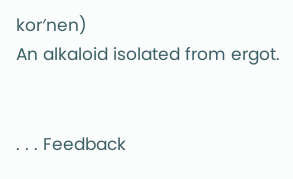kor′nen)
An alkaloid isolated from ergot.


. . . Feedback